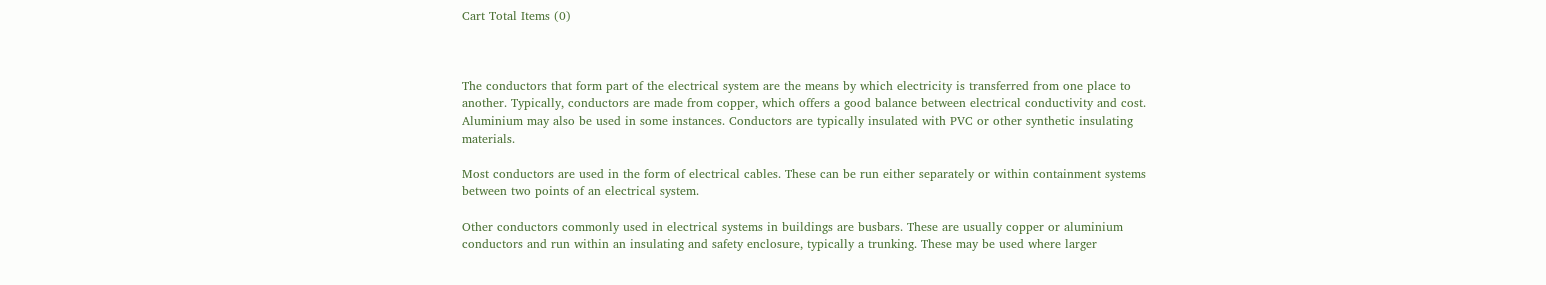Cart Total Items (0)



The conductors that form part of the electrical system are the means by which electricity is transferred from one place to another. Typically, conductors are made from copper, which offers a good balance between electrical conductivity and cost. Aluminium may also be used in some instances. Conductors are typically insulated with PVC or other synthetic insulating materials.

Most conductors are used in the form of electrical cables. These can be run either separately or within containment systems between two points of an electrical system.

Other conductors commonly used in electrical systems in buildings are busbars. These are usually copper or aluminium conductors and run within an insulating and safety enclosure, typically a trunking. These may be used where larger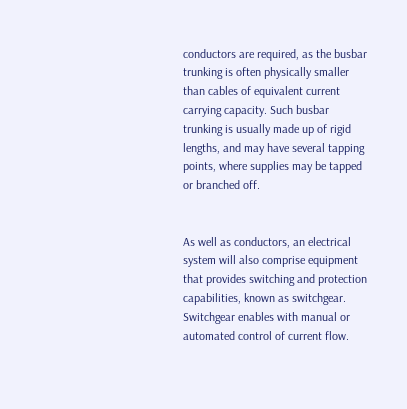conductors are required, as the busbar trunking is often physically smaller than cables of equivalent current carrying capacity. Such busbar trunking is usually made up of rigid lengths, and may have several tapping points, where supplies may be tapped or branched off.


As well as conductors, an electrical system will also comprise equipment that provides switching and protection capabilities, known as switchgear. Switchgear enables with manual or automated control of current flow.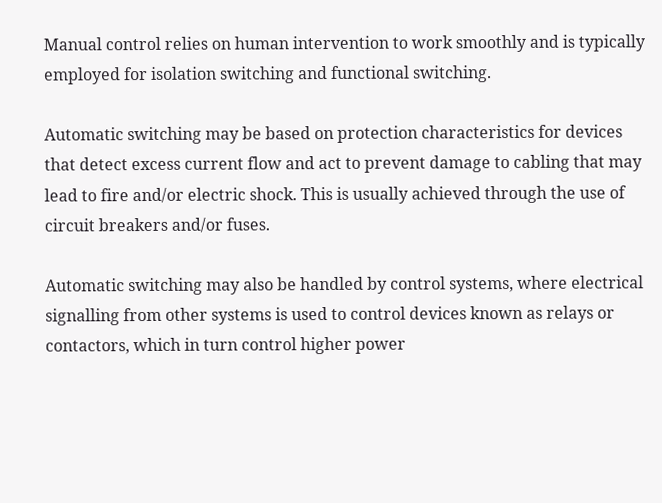Manual control relies on human intervention to work smoothly and is typically employed for isolation switching and functional switching.

Automatic switching may be based on protection characteristics for devices that detect excess current flow and act to prevent damage to cabling that may lead to fire and/or electric shock. This is usually achieved through the use of circuit breakers and/or fuses.

Automatic switching may also be handled by control systems, where electrical signalling from other systems is used to control devices known as relays or contactors, which in turn control higher power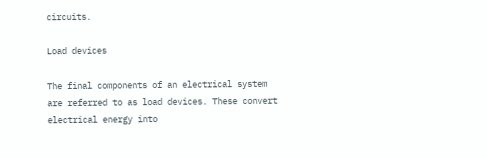circuits.

Load devices

The final components of an electrical system are referred to as load devices. These convert electrical energy into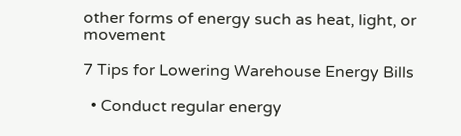other forms of energy such as heat, light, or movement

7 Tips for Lowering Warehouse Energy Bills

  • Conduct regular energy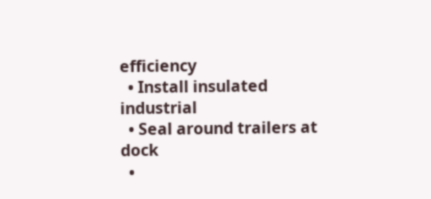efficiency
  • Install insulated industrial
  • Seal around trailers at dock
  •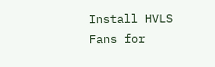Install HVLS Fans for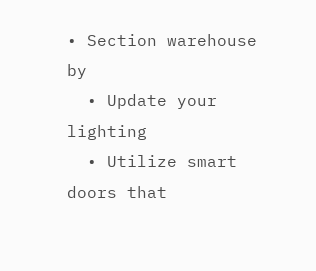• Section warehouse by
  • Update your lighting
  • Utilize smart doors that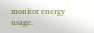monitor energy usage.